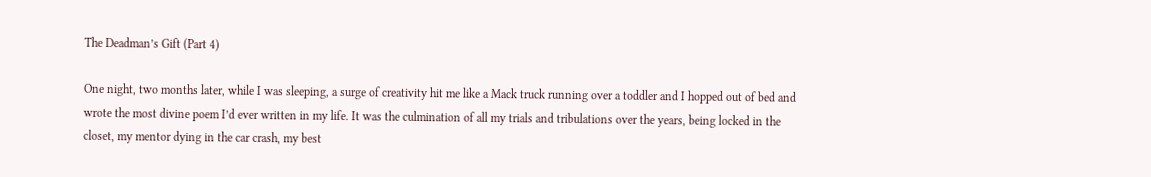The Deadman’s Gift (Part 4)

One night, two months later, while I was sleeping, a surge of creativity hit me like a Mack truck running over a toddler and I hopped out of bed and wrote the most divine poem I’d ever written in my life. It was the culmination of all my trials and tribulations over the years, being locked in the closet, my mentor dying in the car crash, my best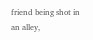friend being shot in an alley,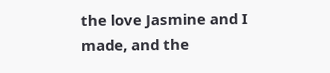the love Jasmine and I made, and the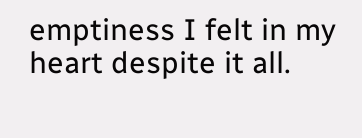emptiness I felt in my heart despite it all.